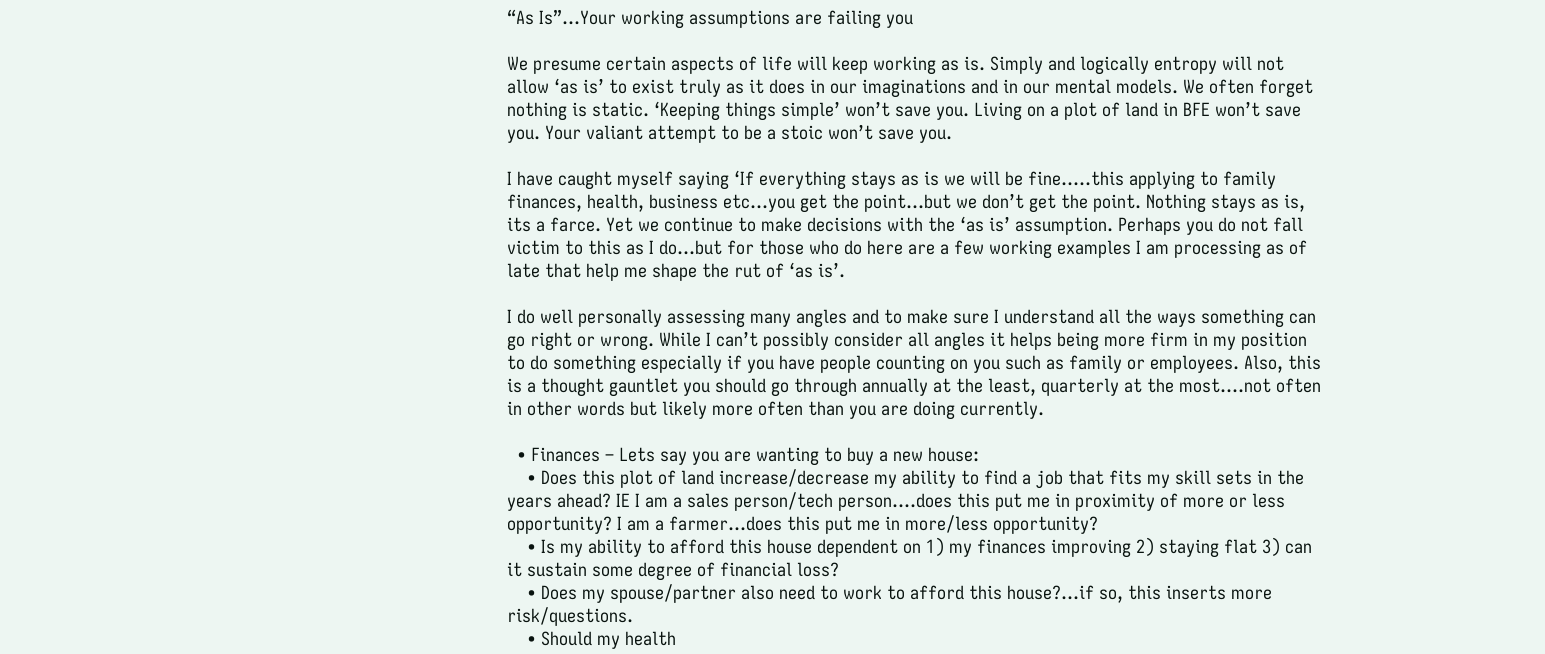“As Is”…Your working assumptions are failing you

We presume certain aspects of life will keep working as is. Simply and logically entropy will not allow ‘as is’ to exist truly as it does in our imaginations and in our mental models. We often forget nothing is static. ‘Keeping things simple’ won’t save you. Living on a plot of land in BFE won’t save you. Your valiant attempt to be a stoic won’t save you.

I have caught myself saying ‘If everything stays as is we will be fine…..this applying to family finances, health, business etc…you get the point…but we don’t get the point. Nothing stays as is, its a farce. Yet we continue to make decisions with the ‘as is’ assumption. Perhaps you do not fall victim to this as I do…but for those who do here are a few working examples I am processing as of late that help me shape the rut of ‘as is’.

I do well personally assessing many angles and to make sure I understand all the ways something can go right or wrong. While I can’t possibly consider all angles it helps being more firm in my position to do something especially if you have people counting on you such as family or employees. Also, this is a thought gauntlet you should go through annually at the least, quarterly at the most….not often in other words but likely more often than you are doing currently.

  • Finances – Lets say you are wanting to buy a new house:
    • Does this plot of land increase/decrease my ability to find a job that fits my skill sets in the years ahead? IE I am a sales person/tech person….does this put me in proximity of more or less opportunity? I am a farmer…does this put me in more/less opportunity?
    • Is my ability to afford this house dependent on 1) my finances improving 2) staying flat 3) can it sustain some degree of financial loss?
    • Does my spouse/partner also need to work to afford this house?…if so, this inserts more risk/questions.
    • Should my health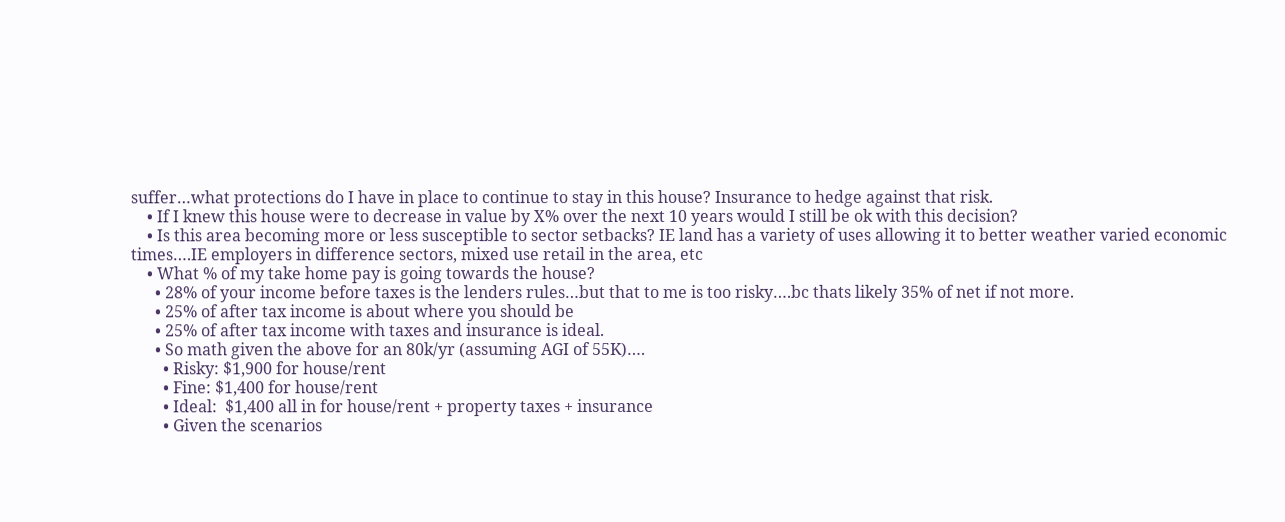suffer…what protections do I have in place to continue to stay in this house? Insurance to hedge against that risk.
    • If I knew this house were to decrease in value by X% over the next 10 years would I still be ok with this decision?
    • Is this area becoming more or less susceptible to sector setbacks? IE land has a variety of uses allowing it to better weather varied economic times….IE employers in difference sectors, mixed use retail in the area, etc
    • What % of my take home pay is going towards the house?
      • 28% of your income before taxes is the lenders rules…but that to me is too risky….bc thats likely 35% of net if not more.
      • 25% of after tax income is about where you should be
      • 25% of after tax income with taxes and insurance is ideal.
      • So math given the above for an 80k/yr (assuming AGI of 55K)….
        • Risky: $1,900 for house/rent
        • Fine: $1,400 for house/rent
        • Ideal:  $1,400 all in for house/rent + property taxes + insurance
        • Given the scenarios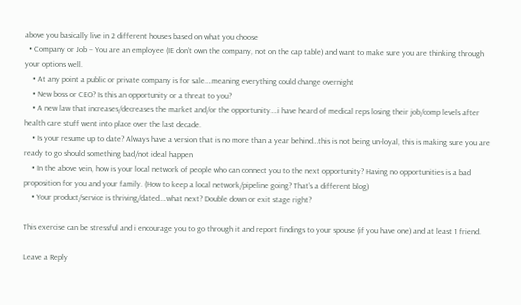above you basically live in 2 different houses based on what you choose
  • Company or Job – You are an employee (IE don’t own the company, not on the cap table) and want to make sure you are thinking through your options well.
    • At any point a public or private company is for sale….meaning everything could change overnight
    • New boss or CEO? Is this an opportunity or a threat to you?
    • A new law that increases/decreases the market and/or the opportunity….i have heard of medical reps losing their job/comp levels after health care stuff went into place over the last decade.
    • Is your resume up to date? Always have a version that is no more than a year behind…this is not being un-loyal, this is making sure you are ready to go should something bad/not ideal happen
    • In the above vein, how is your local network of people who can connect you to the next opportunity? Having no opportunities is a bad proposition for you and your family. (How to keep a local network/pipeline going? That’s a different blog)
    • Your product/service is thriving/dated….what next? Double down or exit stage right?

This exercise can be stressful and i encourage you to go through it and report findings to your spouse (if you have one) and at least 1 friend.

Leave a Reply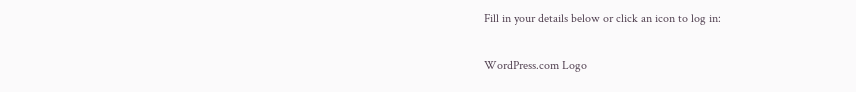Fill in your details below or click an icon to log in:

WordPress.com Logo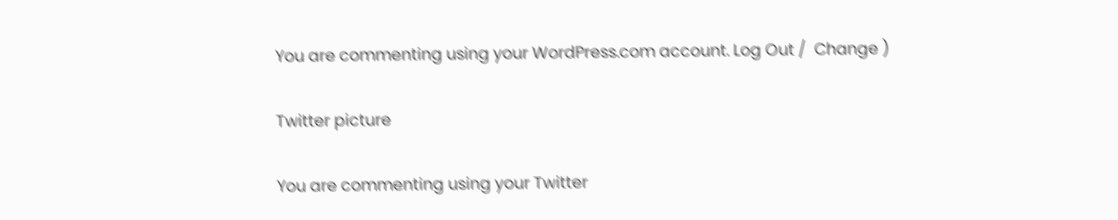You are commenting using your WordPress.com account. Log Out /  Change )

Twitter picture

You are commenting using your Twitter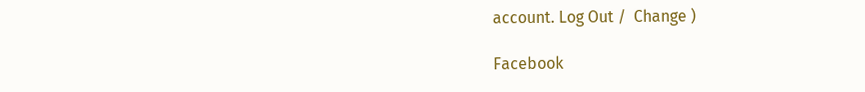account. Log Out /  Change )

Facebook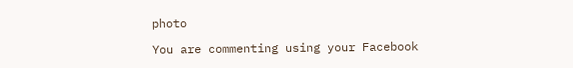photo

You are commenting using your Facebook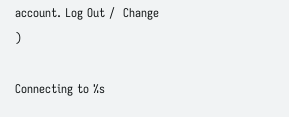account. Log Out /  Change )

Connecting to %s